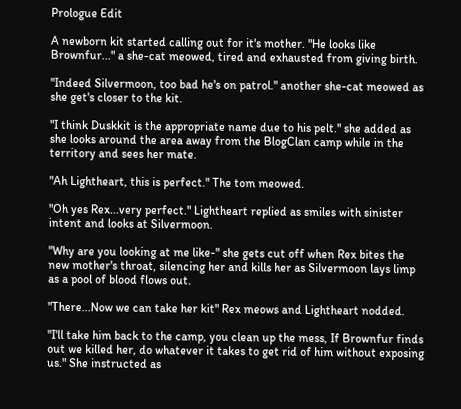Prologue Edit

A newborn kit started calling out for it's mother. "He looks like Brownfur..." a she-cat meowed, tired and exhausted from giving birth.

"Indeed Silvermoon, too bad he's on patrol." another she-cat meowed as she get's closer to the kit.

"I think Duskkit is the appropriate name due to his pelt." she added as she looks around the area away from the BlogClan camp while in the territory and sees her mate.

"Ah Lightheart, this is perfect." The tom meowed.

"Oh yes Rex...very perfect." Lightheart replied as smiles with sinister intent and looks at Silvermoon.

"Why are you looking at me like-" she gets cut off when Rex bites the new mother's throat, silencing her and kills her as Silvermoon lays limp as a pool of blood flows out.

"There...Now we can take her kit" Rex meows and Lightheart nodded.

"I'll take him back to the camp, you clean up the mess, If Brownfur finds out we killed her, do whatever it takes to get rid of him without exposing us." She instructed as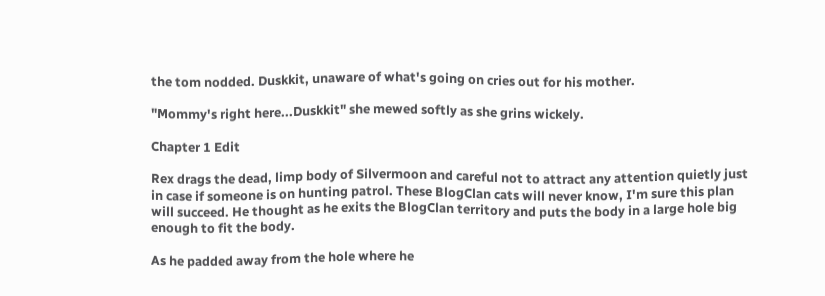the tom nodded. Duskkit, unaware of what's going on cries out for his mother.

"Mommy's right here...Duskkit" she mewed softly as she grins wickely.

Chapter 1 Edit

Rex drags the dead, limp body of Silvermoon and careful not to attract any attention quietly just in case if someone is on hunting patrol. These BlogClan cats will never know, I'm sure this plan will succeed. He thought as he exits the BlogClan territory and puts the body in a large hole big enough to fit the body.

As he padded away from the hole where he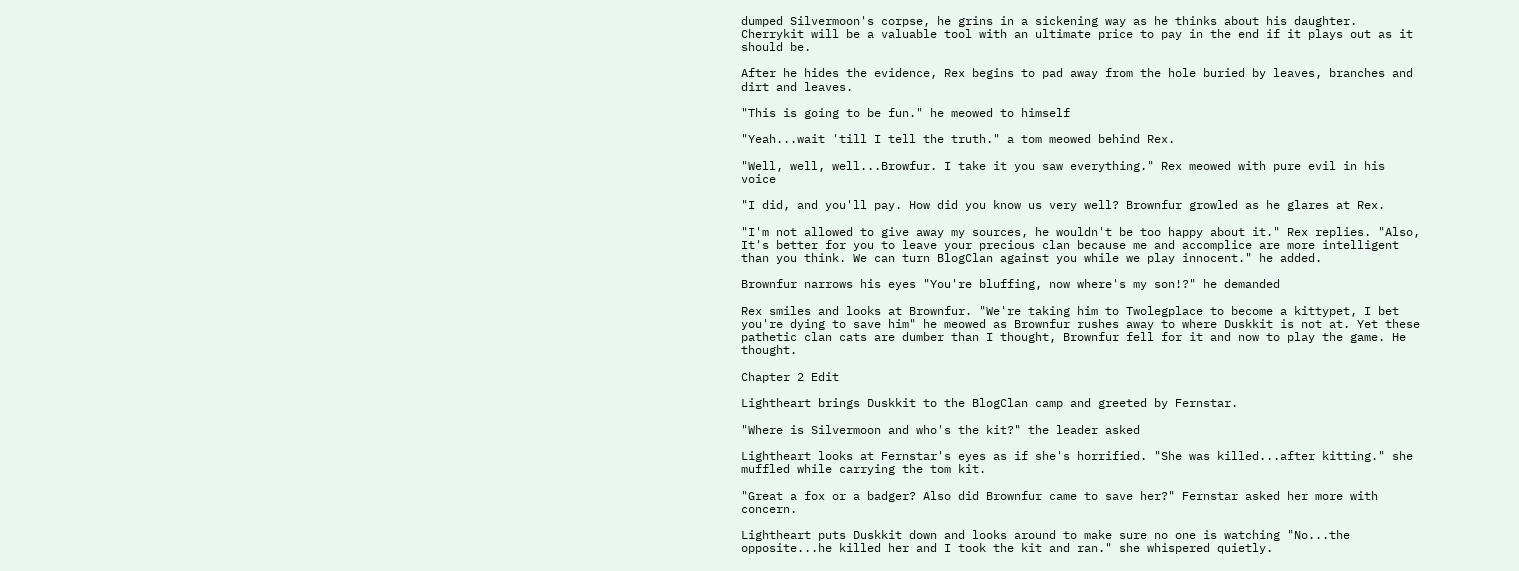dumped Silvermoon's corpse, he grins in a sickening way as he thinks about his daughter. Cherrykit will be a valuable tool with an ultimate price to pay in the end if it plays out as it should be.

After he hides the evidence, Rex begins to pad away from the hole buried by leaves, branches and dirt and leaves.

"This is going to be fun." he meowed to himself

"Yeah...wait 'till I tell the truth." a tom meowed behind Rex.

"Well, well, well...Browfur. I take it you saw everything." Rex meowed with pure evil in his voice

"I did, and you'll pay. How did you know us very well? Brownfur growled as he glares at Rex.

"I'm not allowed to give away my sources, he wouldn't be too happy about it." Rex replies. "Also, It's better for you to leave your precious clan because me and accomplice are more intelligent than you think. We can turn BlogClan against you while we play innocent." he added.

Brownfur narrows his eyes "You're bluffing, now where's my son!?" he demanded

Rex smiles and looks at Brownfur. "We're taking him to Twolegplace to become a kittypet, I bet you're dying to save him" he meowed as Brownfur rushes away to where Duskkit is not at. Yet these pathetic clan cats are dumber than I thought, Brownfur fell for it and now to play the game. He thought.

Chapter 2 Edit

Lightheart brings Duskkit to the BlogClan camp and greeted by Fernstar.

"Where is Silvermoon and who's the kit?" the leader asked

Lightheart looks at Fernstar's eyes as if she's horrified. "She was killed...after kitting." she muffled while carrying the tom kit.

"Great a fox or a badger? Also did Brownfur came to save her?" Fernstar asked her more with concern.

Lightheart puts Duskkit down and looks around to make sure no one is watching "No...the opposite...he killed her and I took the kit and ran." she whispered quietly.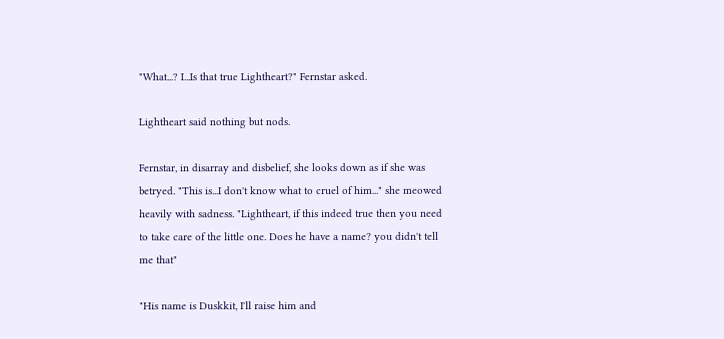"What...? I...Is that true Lightheart?" Fernstar asked.

Lightheart said nothing but nods.

Fernstar, in disarray and disbelief, she looks down as if she was betryed. "This is...I don't know what to cruel of him..." she meowed heavily with sadness. "Lightheart, if this indeed true then you need to take care of the little one. Does he have a name? you didn't tell me that"

"His name is Duskkit, I'll raise him and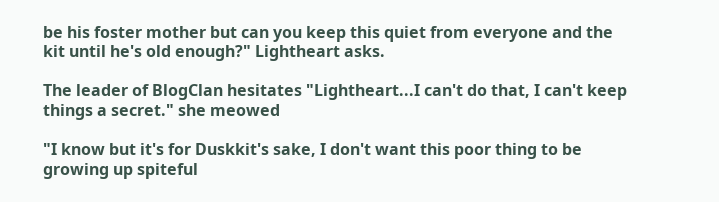be his foster mother but can you keep this quiet from everyone and the kit until he's old enough?" Lightheart asks.

The leader of BlogClan hesitates "Lightheart...I can't do that, I can't keep things a secret." she meowed

"I know but it's for Duskkit's sake, I don't want this poor thing to be growing up spiteful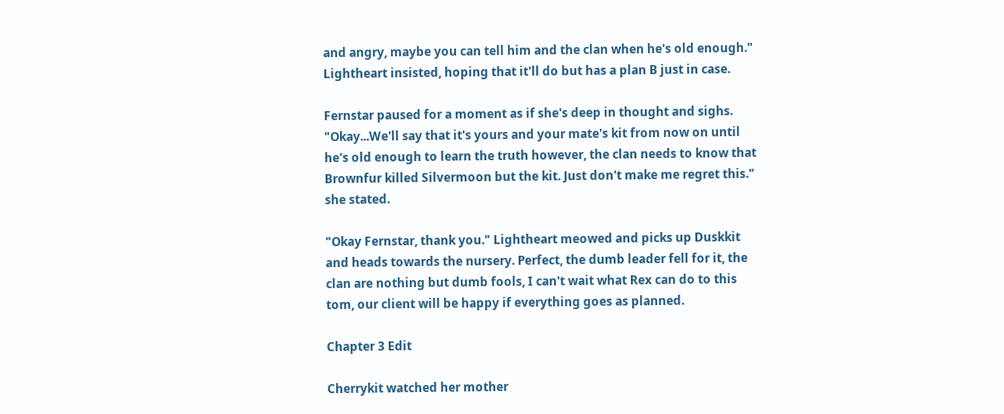and angry, maybe you can tell him and the clan when he's old enough." Lightheart insisted, hoping that it'll do but has a plan B just in case.

Fernstar paused for a moment as if she's deep in thought and sighs. "Okay...We'll say that it's yours and your mate's kit from now on until he's old enough to learn the truth however, the clan needs to know that Brownfur killed Silvermoon but the kit. Just don't make me regret this." she stated.

"Okay Fernstar, thank you." Lightheart meowed and picks up Duskkit and heads towards the nursery. Perfect, the dumb leader fell for it, the clan are nothing but dumb fools, I can't wait what Rex can do to this tom, our client will be happy if everything goes as planned.

Chapter 3 Edit

Cherrykit watched her mother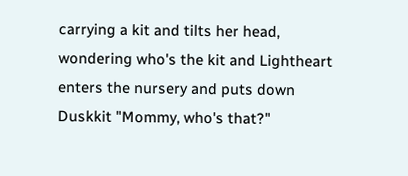carrying a kit and tilts her head, wondering who's the kit and Lightheart enters the nursery and puts down Duskkit "Mommy, who's that?"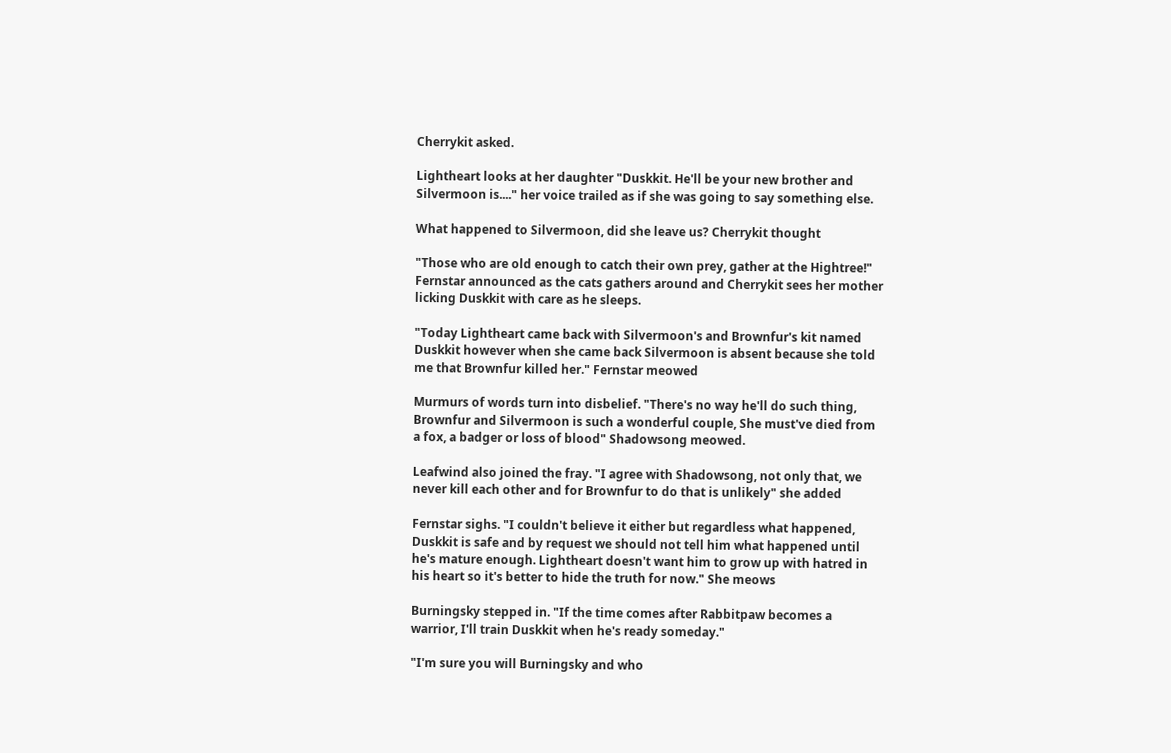Cherrykit asked.

Lightheart looks at her daughter "Duskkit. He'll be your new brother and Silvermoon is...." her voice trailed as if she was going to say something else.

What happened to Silvermoon, did she leave us? Cherrykit thought

"Those who are old enough to catch their own prey, gather at the Hightree!" Fernstar announced as the cats gathers around and Cherrykit sees her mother licking Duskkit with care as he sleeps.

"Today Lightheart came back with Silvermoon's and Brownfur's kit named Duskkit however when she came back Silvermoon is absent because she told me that Brownfur killed her." Fernstar meowed

Murmurs of words turn into disbelief. "There's no way he'll do such thing, Brownfur and Silvermoon is such a wonderful couple, She must've died from a fox, a badger or loss of blood" Shadowsong meowed.

Leafwind also joined the fray. "I agree with Shadowsong, not only that, we never kill each other and for Brownfur to do that is unlikely" she added

Fernstar sighs. "I couldn't believe it either but regardless what happened, Duskkit is safe and by request we should not tell him what happened until he's mature enough. Lightheart doesn't want him to grow up with hatred in his heart so it's better to hide the truth for now." She meows

Burningsky stepped in. "If the time comes after Rabbitpaw becomes a warrior, I'll train Duskkit when he's ready someday."

"I'm sure you will Burningsky and who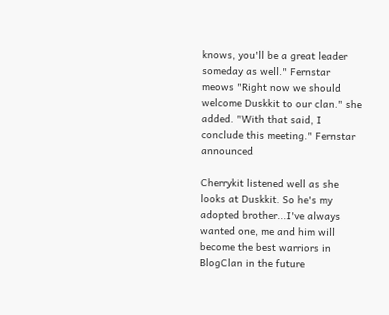knows, you'll be a great leader someday as well." Fernstar meows "Right now we should welcome Duskkit to our clan." she added. "With that said, I conclude this meeting." Fernstar announced

Cherrykit listened well as she looks at Duskkit. So he's my adopted brother...I've always wanted one, me and him will become the best warriors in BlogClan in the future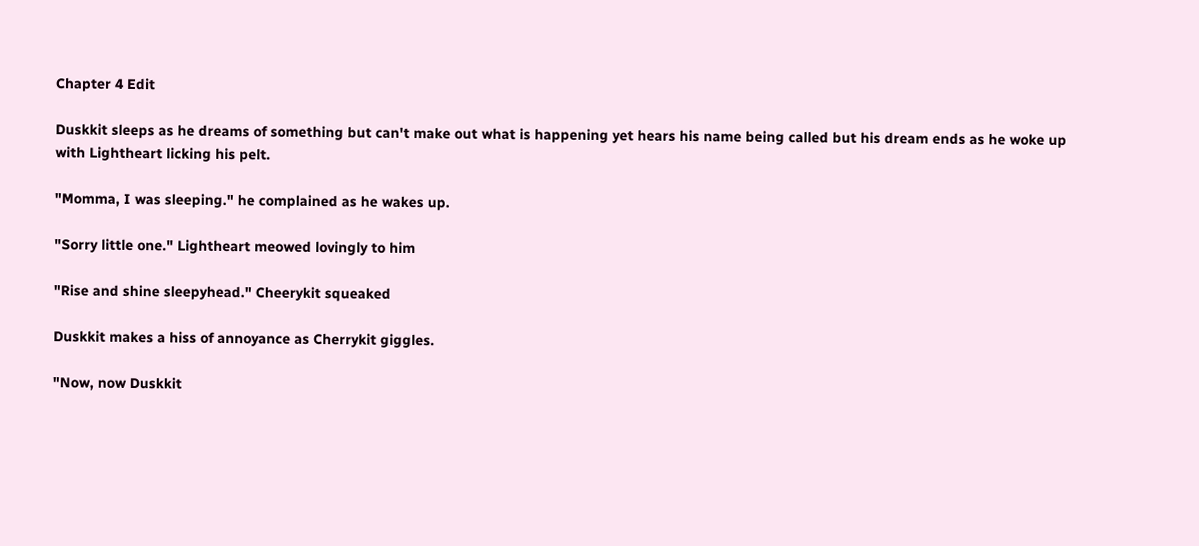Chapter 4 Edit

Duskkit sleeps as he dreams of something but can't make out what is happening yet hears his name being called but his dream ends as he woke up with Lightheart licking his pelt.

"Momma, I was sleeping." he complained as he wakes up.

"Sorry little one." Lightheart meowed lovingly to him

"Rise and shine sleepyhead." Cheerykit squeaked

Duskkit makes a hiss of annoyance as Cherrykit giggles.

"Now, now Duskkit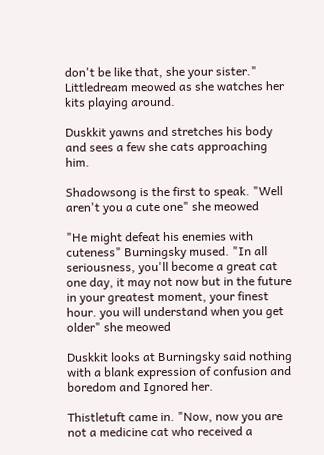don't be like that, she your sister." Littledream meowed as she watches her kits playing around.

Duskkit yawns and stretches his body and sees a few she cats approaching him.

Shadowsong is the first to speak. "Well aren't you a cute one" she meowed

"He might defeat his enemies with cuteness" Burningsky mused. "In all seriousness, you'll become a great cat one day, it may not now but in the future in your greatest moment, your finest hour. you will understand when you get older" she meowed

Duskkit looks at Burningsky said nothing with a blank expression of confusion and boredom and Ignored her.

Thistletuft came in. "Now, now you are not a medicine cat who received a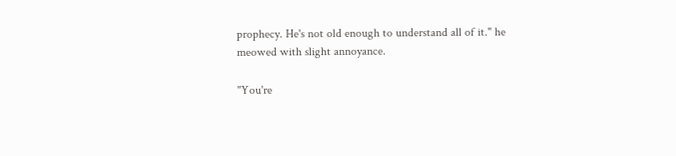prophecy. He's not old enough to understand all of it." he meowed with slight annoyance.

"You're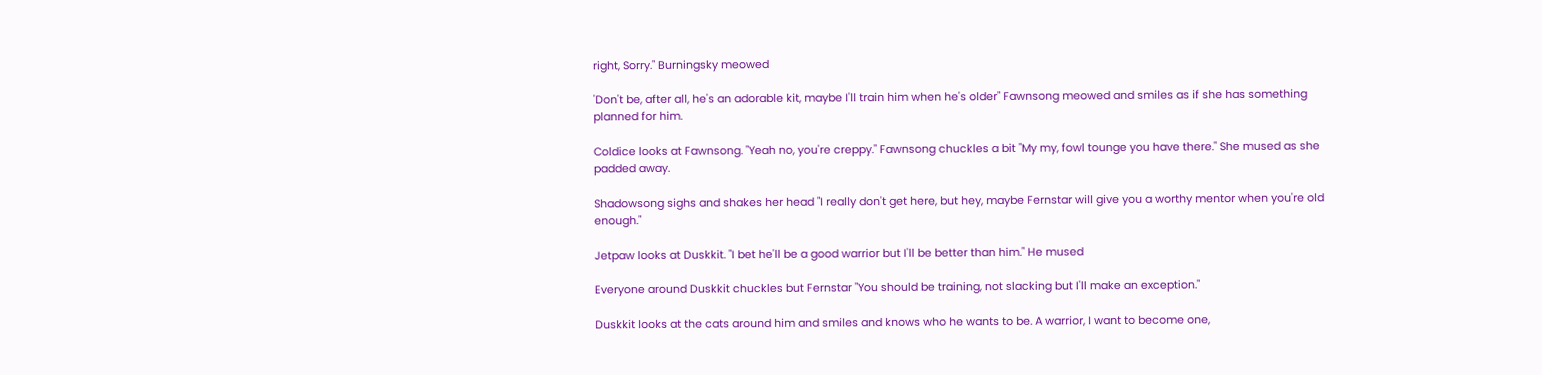right, Sorry." Burningsky meowed

'Don't be, after all, he's an adorable kit, maybe I'll train him when he's older" Fawnsong meowed and smiles as if she has something planned for him.

Coldice looks at Fawnsong. "Yeah no, you're creppy." Fawnsong chuckles a bit "My my, fowl tounge you have there." She mused as she padded away.

Shadowsong sighs and shakes her head "I really don't get here, but hey, maybe Fernstar will give you a worthy mentor when you're old enough."

Jetpaw looks at Duskkit. "I bet he'll be a good warrior but I'll be better than him." He mused

Everyone around Duskkit chuckles but Fernstar "You should be training, not slacking but I'll make an exception."

Duskkit looks at the cats around him and smiles and knows who he wants to be. A warrior, I want to become one,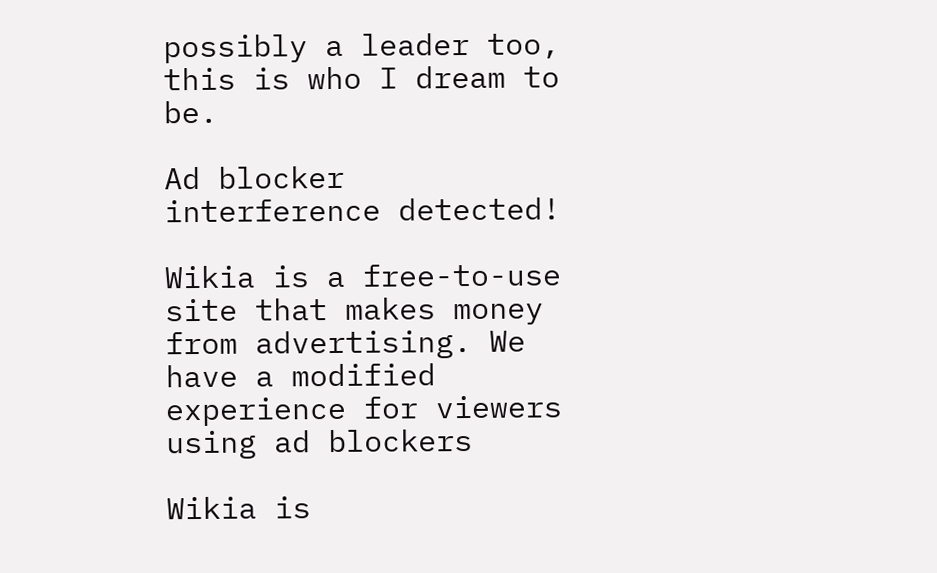possibly a leader too, this is who I dream to be.

Ad blocker interference detected!

Wikia is a free-to-use site that makes money from advertising. We have a modified experience for viewers using ad blockers

Wikia is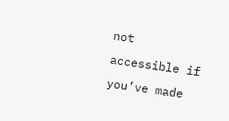not accessible if you’ve made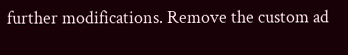further modifications. Remove the custom ad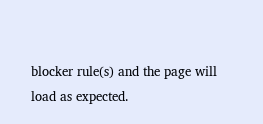blocker rule(s) and the page will load as expected.